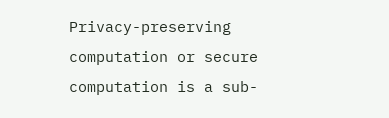Privacy-preserving computation or secure computation is a sub-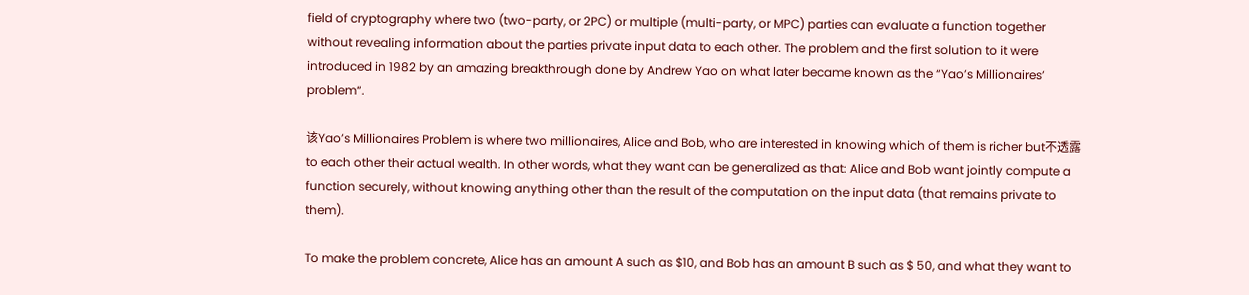field of cryptography where two (two-party, or 2PC) or multiple (multi-party, or MPC) parties can evaluate a function together without revealing information about the parties private input data to each other. The problem and the first solution to it were introduced in 1982 by an amazing breakthrough done by Andrew Yao on what later became known as the “Yao’s Millionaires’ problem“.

该Yao’s Millionaires Problem is where two millionaires, Alice and Bob, who are interested in knowing which of them is richer but不透露to each other their actual wealth. In other words, what they want can be generalized as that: Alice and Bob want jointly compute a function securely, without knowing anything other than the result of the computation on the input data (that remains private to them).

To make the problem concrete, Alice has an amount A such as $10, and Bob has an amount B such as $ 50, and what they want to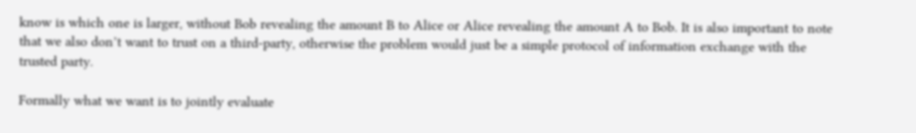know is which one is larger, without Bob revealing the amount B to Alice or Alice revealing the amount A to Bob. It is also important to note that we also don’t want to trust on a third-party, otherwise the problem would just be a simple protocol of information exchange with the trusted party.

Formally what we want is to jointly evaluate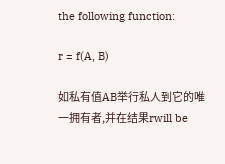the following function:

r = f(A, B)

如私有值AB举行私人到它的唯一拥有者,并在结果rwill be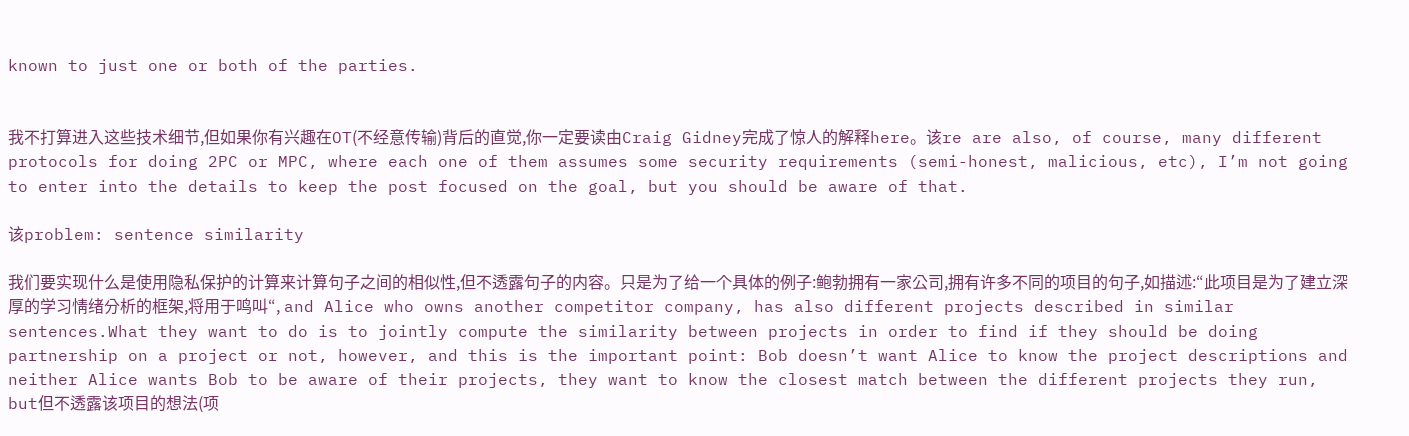known to just one or both of the parties.


我不打算进入这些技术细节,但如果你有兴趣在OT(不经意传输)背后的直觉,你一定要读由Craig Gidney完成了惊人的解释here。该re are also, of course, many different protocols for doing 2PC or MPC, where each one of them assumes some security requirements (semi-honest, malicious, etc), I’m not going to enter into the details to keep the post focused on the goal, but you should be aware of that.

该problem: sentence similarity

我们要实现什么是使用隐私保护的计算来计算句子之间的相似性,但不透露句子的内容。只是为了给一个具体的例子:鲍勃拥有一家公司,拥有许多不同的项目的句子,如描述:“此项目是为了建立深厚的学习情绪分析的框架,将用于鸣叫“, and Alice who owns another competitor company, has also different projects described in similar sentences.What they want to do is to jointly compute the similarity between projects in order to find if they should be doing partnership on a project or not, however, and this is the important point: Bob doesn’t want Alice to know the project descriptions and neither Alice wants Bob to be aware of their projects, they want to know the closest match between the different projects they run, but但不透露该项目的想法(项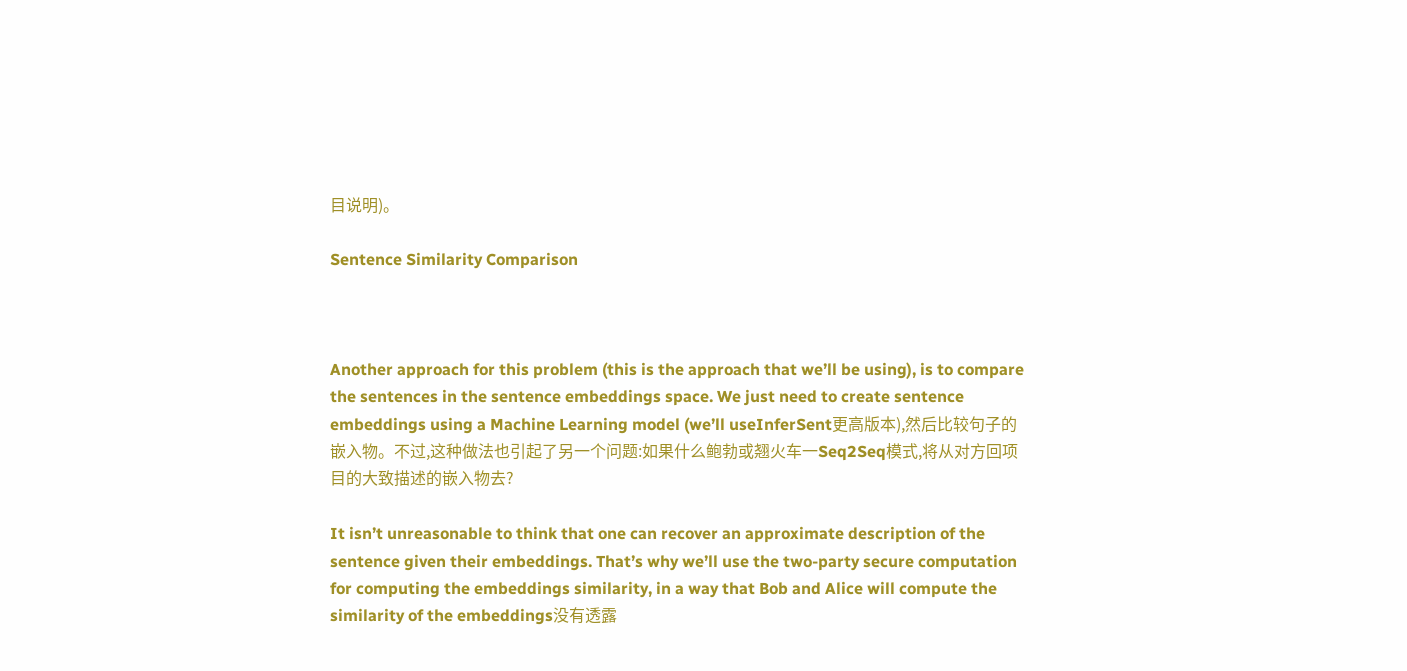目说明)。

Sentence Similarity Comparison



Another approach for this problem (this is the approach that we’ll be using), is to compare the sentences in the sentence embeddings space. We just need to create sentence embeddings using a Machine Learning model (we’ll useInferSent更高版本),然后比较句子的嵌入物。不过,这种做法也引起了另一个问题:如果什么鲍勃或翘火车一Seq2Seq模式,将从对方回项目的大致描述的嵌入物去?

It isn’t unreasonable to think that one can recover an approximate description of the sentence given their embeddings. That’s why we’ll use the two-party secure computation for computing the embeddings similarity, in a way that Bob and Alice will compute the similarity of the embeddings没有透露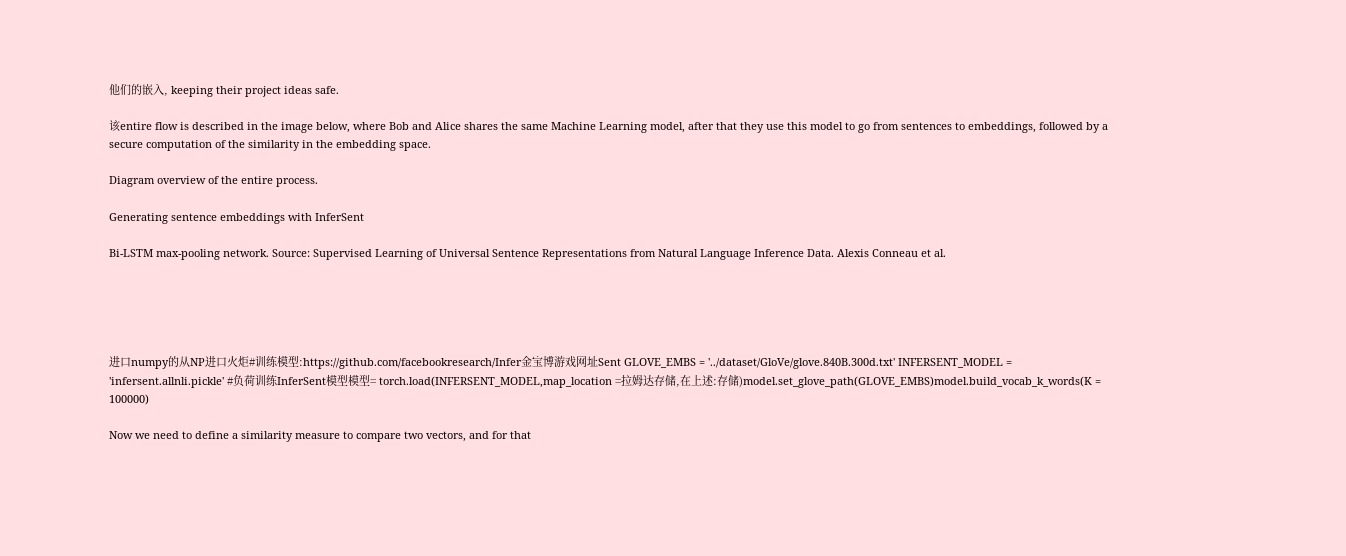他们的嵌入, keeping their project ideas safe.

该entire flow is described in the image below, where Bob and Alice shares the same Machine Learning model, after that they use this model to go from sentences to embeddings, followed by a secure computation of the similarity in the embedding space.

Diagram overview of the entire process.

Generating sentence embeddings with InferSent

Bi-LSTM max-pooling network. Source: Supervised Learning of Universal Sentence Representations from Natural Language Inference Data. Alexis Conneau et al.





进口numpy的从NP进口火炬#训练模型:https://github.com/facebookresearch/Infer金宝博游戏网址Sent GLOVE_EMBS = '../dataset/GloVe/glove.840B.300d.txt' INFERSENT_MODEL = 'infersent.allnli.pickle' #负荷训练InferSent模型模型= torch.load(INFERSENT_MODEL,map_location =拉姆达存储,在上述:存储)model.set_glove_path(GLOVE_EMBS)model.build_vocab_k_words(K = 100000)

Now we need to define a similarity measure to compare two vectors, and for that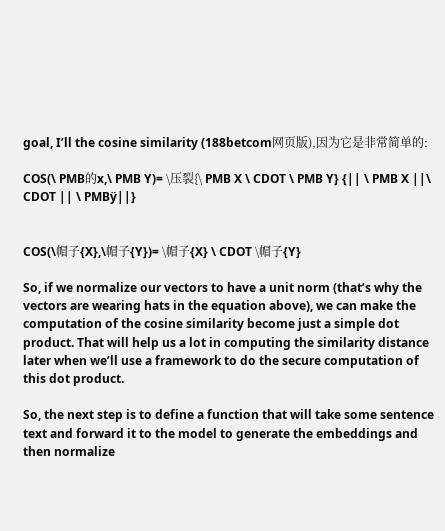goal, I’ll the cosine similarity (188betcom网页版),因为它是非常简单的:

COS(\ PMB的x,\ PMB Y)= \压裂{\ PMB X \ CDOT \ PMB Y} {|| \ PMB X ||\ CDOT || \ PMBÿ||}


COS(\帽子{X},\帽子{Y})= \帽子{X} \ CDOT \帽子{Y}

So, if we normalize our vectors to have a unit norm (that’s why the vectors are wearing hats in the equation above), we can make the computation of the cosine similarity become just a simple dot product. That will help us a lot in computing the similarity distance later when we’ll use a framework to do the secure computation of this dot product.

So, the next step is to define a function that will take some sentence text and forward it to the model to generate the embeddings and then normalize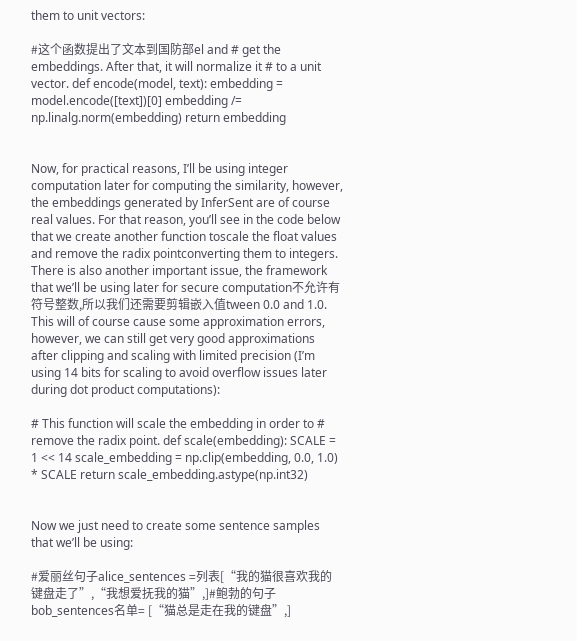them to unit vectors:

#这个函数提出了文本到国防部el and # get the embeddings. After that, it will normalize it # to a unit vector. def encode(model, text): embedding = model.encode([text])[0] embedding /= np.linalg.norm(embedding) return embedding


Now, for practical reasons, I’ll be using integer computation later for computing the similarity, however, the embeddings generated by InferSent are of course real values. For that reason, you’ll see in the code below that we create another function toscale the float values and remove the radix pointconverting them to integers. There is also another important issue, the framework that we’ll be using later for secure computation不允许有符号整数,所以我们还需要剪辑嵌入值tween 0.0 and 1.0. This will of course cause some approximation errors, however, we can still get very good approximations after clipping and scaling with limited precision (I’m using 14 bits for scaling to avoid overflow issues later during dot product computations):

# This function will scale the embedding in order to # remove the radix point. def scale(embedding): SCALE = 1 << 14 scale_embedding = np.clip(embedding, 0.0, 1.0) * SCALE return scale_embedding.astype(np.int32)


Now we just need to create some sentence samples that we’ll be using:

#爱丽丝句子alice_sentences =列表[“我的猫很喜欢我的键盘走了”,“我想爱抚我的猫”,]#鲍勃的句子bob_sentences名单= [“猫总是走在我的键盘”,]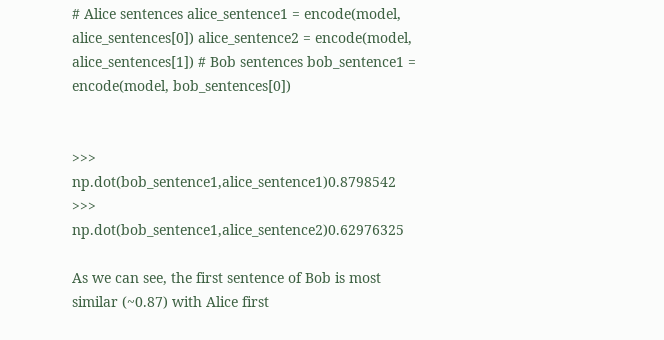# Alice sentences alice_sentence1 = encode(model, alice_sentences[0]) alice_sentence2 = encode(model, alice_sentences[1]) # Bob sentences bob_sentence1 = encode(model, bob_sentences[0])


>>> np.dot(bob_sentence1,alice_sentence1)0.8798542 >>> np.dot(bob_sentence1,alice_sentence2)0.62976325

As we can see, the first sentence of Bob is most similar (~0.87) with Alice first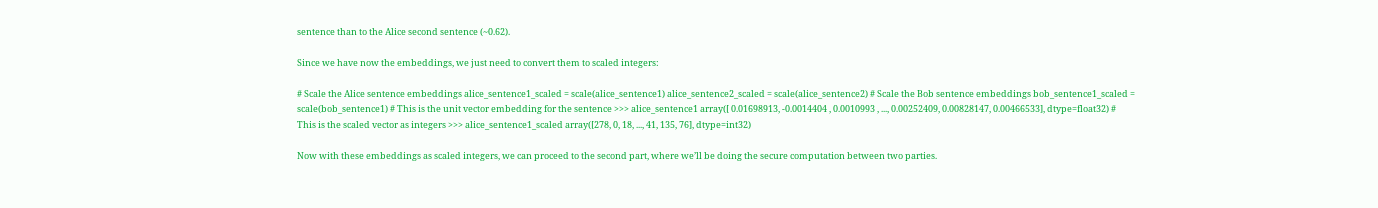sentence than to the Alice second sentence (~0.62).

Since we have now the embeddings, we just need to convert them to scaled integers:

# Scale the Alice sentence embeddings alice_sentence1_scaled = scale(alice_sentence1) alice_sentence2_scaled = scale(alice_sentence2) # Scale the Bob sentence embeddings bob_sentence1_scaled = scale(bob_sentence1) # This is the unit vector embedding for the sentence >>> alice_sentence1 array([ 0.01698913, -0.0014404 , 0.0010993 , ..., 0.00252409, 0.00828147, 0.00466533], dtype=float32) # This is the scaled vector as integers >>> alice_sentence1_scaled array([278, 0, 18, ..., 41, 135, 76], dtype=int32)

Now with these embeddings as scaled integers, we can proceed to the second part, where we’ll be doing the secure computation between two parties.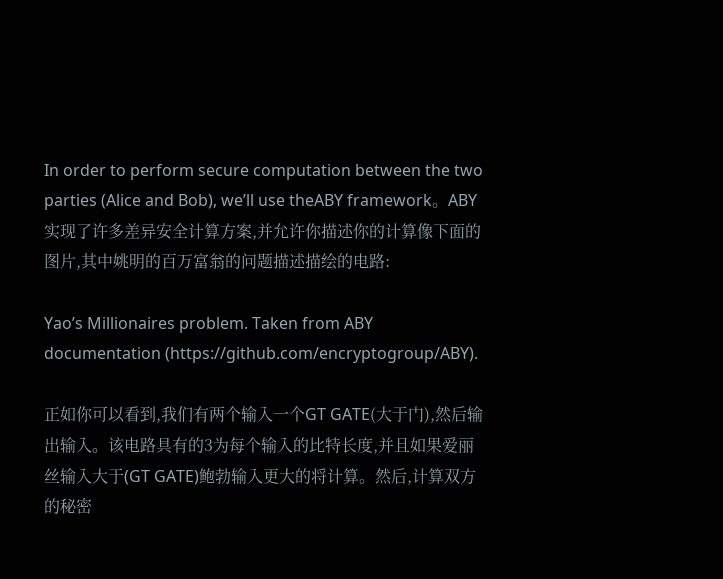In order to perform secure computation between the two parties (Alice and Bob), we’ll use theABY framework。ABY实现了许多差异安全计算方案,并允许你描述你的计算像下面的图片,其中姚明的百万富翁的问题描述描绘的电路:

Yao’s Millionaires problem. Taken from ABY documentation (https://github.com/encryptogroup/ABY).

正如你可以看到,我们有两个输入一个GT GATE(大于门),然后输出输入。该电路具有的3为每个输入的比特长度,并且如果爱丽丝输入大于(GT GATE)鲍勃输入更大的将计算。然后,计算双方的秘密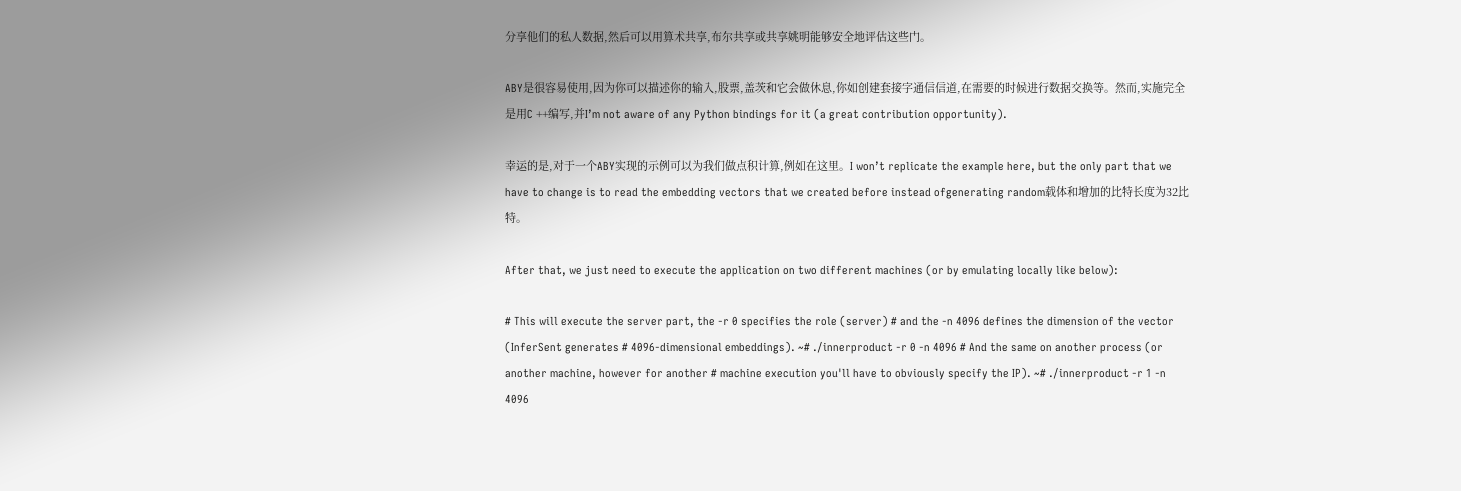分享他们的私人数据,然后可以用算术共享,布尔共享或共享姚明能够安全地评估这些门。

ABY是很容易使用,因为你可以描述你的输入,股票,盖茨和它会做休息,你如创建套接字通信信道,在需要的时候进行数据交换等。然而,实施完全是用C ++编写,并I’m not aware of any Python bindings for it (a great contribution opportunity).

幸运的是,对于一个ABY实现的示例可以为我们做点积计算,例如在这里。I won’t replicate the example here, but the only part that we have to change is to read the embedding vectors that we created before instead ofgenerating random载体和增加的比特长度为32比特。

After that, we just need to execute the application on two different machines (or by emulating locally like below):

# This will execute the server part, the -r 0 specifies the role (server) # and the -n 4096 defines the dimension of the vector (InferSent generates # 4096-dimensional embeddings). ~# ./innerproduct -r 0 -n 4096 # And the same on another process (or another machine, however for another # machine execution you'll have to obviously specify the IP). ~# ./innerproduct -r 1 -n 4096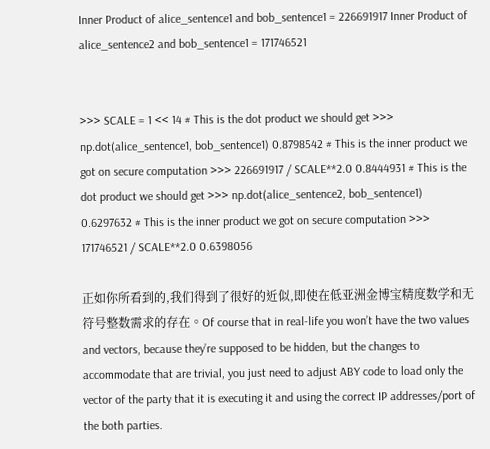Inner Product of alice_sentence1 and bob_sentence1 = 226691917 Inner Product of alice_sentence2 and bob_sentence1 = 171746521


>>> SCALE = 1 << 14 # This is the dot product we should get >>> np.dot(alice_sentence1, bob_sentence1) 0.8798542 # This is the inner product we got on secure computation >>> 226691917 / SCALE**2.0 0.8444931 # This is the dot product we should get >>> np.dot(alice_sentence2, bob_sentence1) 0.6297632 # This is the inner product we got on secure computation >>> 171746521 / SCALE**2.0 0.6398056

正如你所看到的,我们得到了很好的近似,即使在低亚洲金博宝精度数学和无符号整数需求的存在。Of course that in real-life you won’t have the two values and vectors, because they’re supposed to be hidden, but the changes to accommodate that are trivial, you just need to adjust ABY code to load only the vector of the party that it is executing it and using the correct IP addresses/port of the both parties.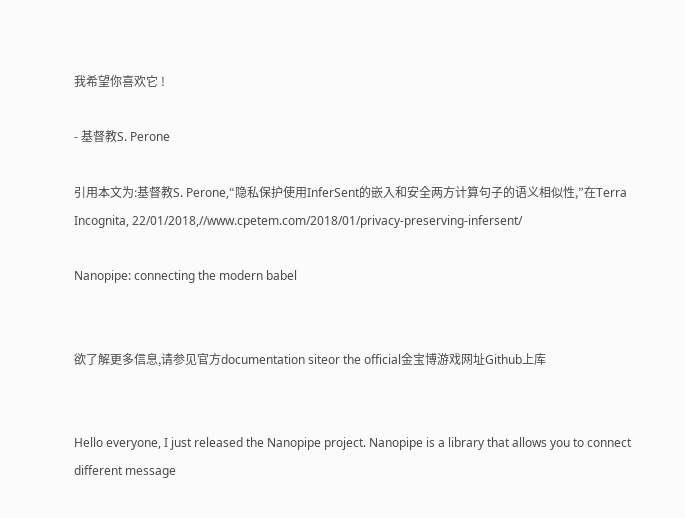我希望你喜欢它 !

- 基督教S. Perone

引用本文为:基督教S. Perone,“隐私保护使用InferSent的嵌入和安全两方计算句子的语义相似性,”在Terra Incognita, 22/01/2018,//www.cpetem.com/2018/01/privacy-preserving-infersent/

Nanopipe: connecting the modern babel


欲了解更多信息,请参见官方documentation siteor the official金宝博游戏网址Github上库


Hello everyone, I just released the Nanopipe project. Nanopipe is a library that allows you to connect different message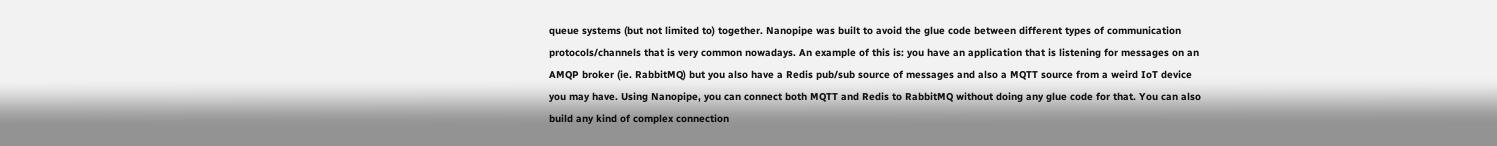queue systems (but not limited to) together. Nanopipe was built to avoid the glue code between different types of communication protocols/channels that is very common nowadays. An example of this is: you have an application that is listening for messages on an AMQP broker (ie. RabbitMQ) but you also have a Redis pub/sub source of messages and also a MQTT source from a weird IoT device you may have. Using Nanopipe, you can connect both MQTT and Redis to RabbitMQ without doing any glue code for that. You can also build any kind of complex connection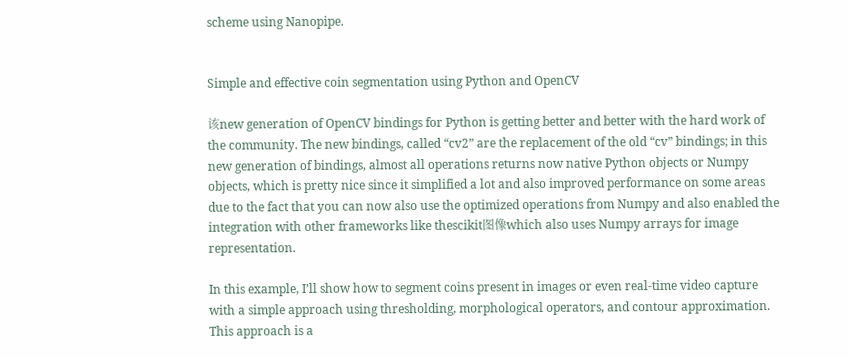scheme using Nanopipe.


Simple and effective coin segmentation using Python and OpenCV

该new generation of OpenCV bindings for Python is getting better and better with the hard work of the community. The new bindings, called “cv2” are the replacement of the old “cv” bindings; in this new generation of bindings, almost all operations returns now native Python objects or Numpy objects, which is pretty nice since it simplified a lot and also improved performance on some areas due to the fact that you can now also use the optimized operations from Numpy and also enabled the integration with other frameworks like thescikit图像which also uses Numpy arrays for image representation.

In this example, I’ll show how to segment coins present in images or even real-time video capture with a simple approach using thresholding, morphological operators, and contour approximation. This approach is a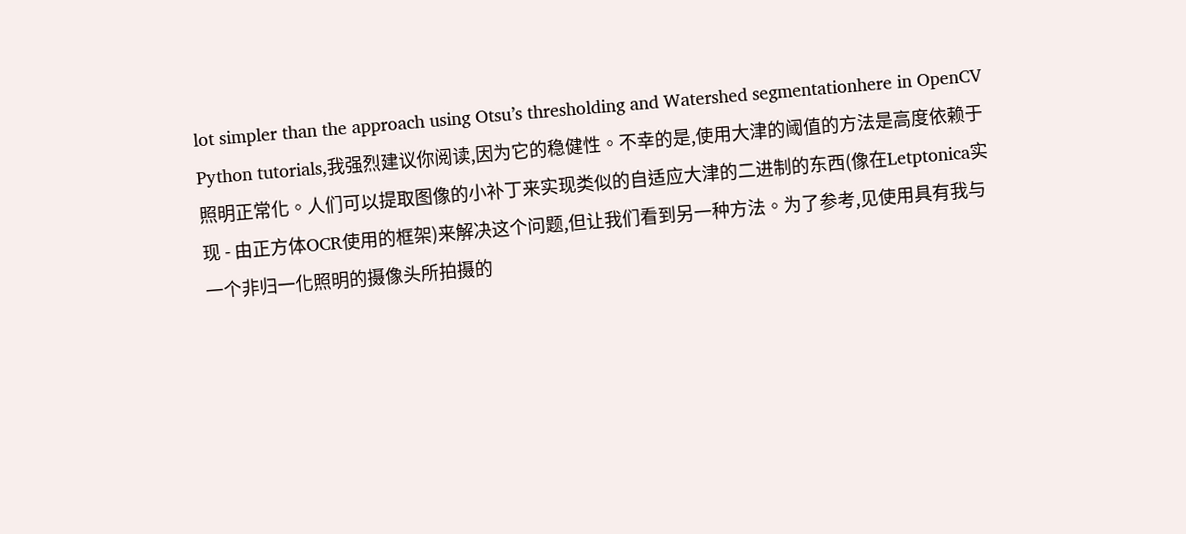lot simpler than the approach using Otsu’s thresholding and Watershed segmentationhere in OpenCV Python tutorials,我强烈建议你阅读,因为它的稳健性。不幸的是,使用大津的阈值的方法是高度依赖于照明正常化。人们可以提取图像的小补丁来实现类似的自适应大津的二进制的东西(像在Letptonica实现 - 由正方体OCR使用的框架)来解决这个问题,但让我们看到另一种方法。为了参考,见使用具有我与一个非归一化照明的摄像头所拍摄的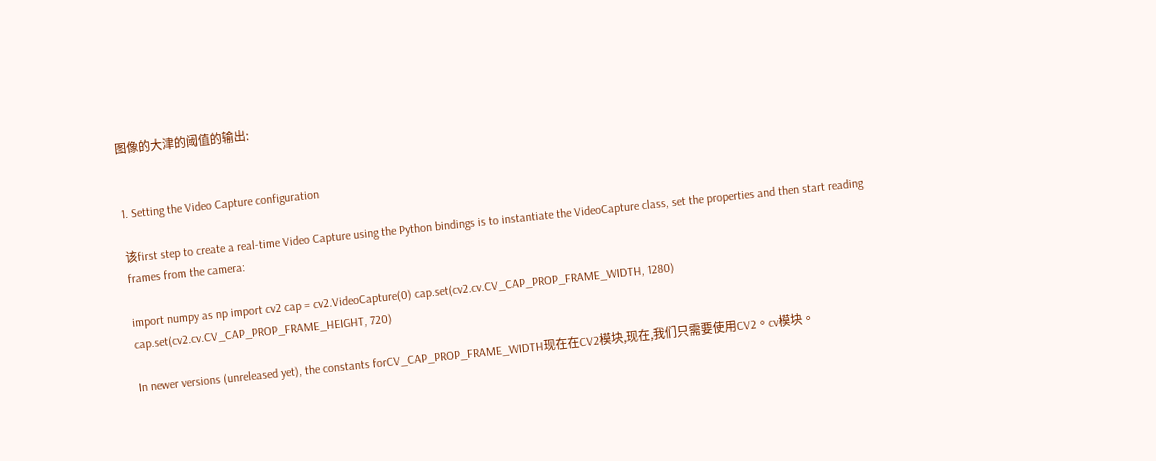图像的大津的阈值的输出:


1. Setting the Video Capture configuration

该first step to create a real-time Video Capture using the Python bindings is to instantiate the VideoCapture class, set the properties and then start reading frames from the camera:

import numpy as np import cv2 cap = cv2.VideoCapture(0) cap.set(cv2.cv.CV_CAP_PROP_FRAME_WIDTH, 1280) cap.set(cv2.cv.CV_CAP_PROP_FRAME_HEIGHT, 720)

In newer versions (unreleased yet), the constants forCV_CAP_PROP_FRAME_WIDTH现在在CV2模块,现在,我们只需要使用CV2。cv模块。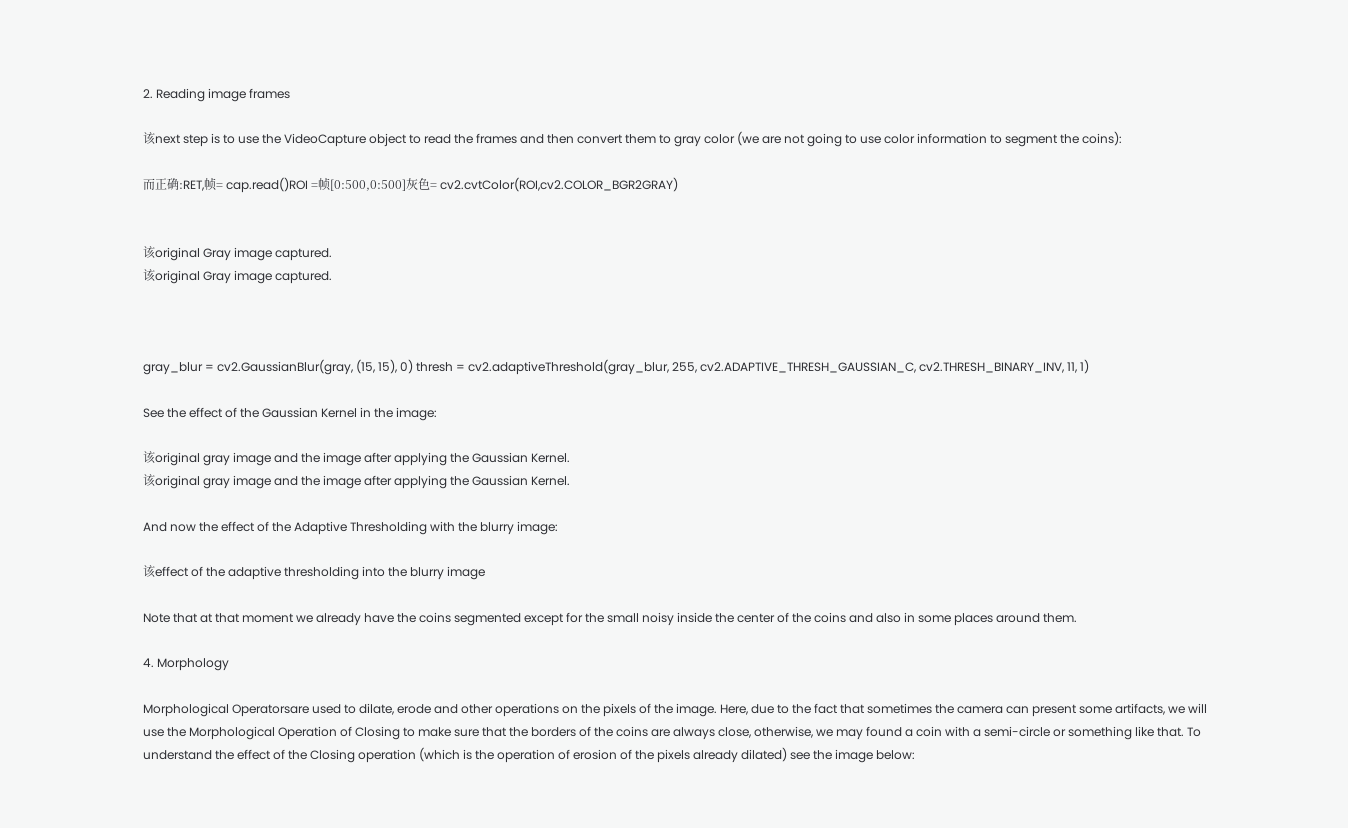2. Reading image frames

该next step is to use the VideoCapture object to read the frames and then convert them to gray color (we are not going to use color information to segment the coins):

而正确:RET,帧= cap.read()ROI =帧[0:500,0:500]灰色= cv2.cvtColor(ROI,cv2.COLOR_BGR2GRAY)


该original Gray image captured.
该original Gray image captured.



gray_blur = cv2.GaussianBlur(gray, (15, 15), 0) thresh = cv2.adaptiveThreshold(gray_blur, 255, cv2.ADAPTIVE_THRESH_GAUSSIAN_C, cv2.THRESH_BINARY_INV, 11, 1)

See the effect of the Gaussian Kernel in the image:

该original gray image and the image after applying the Gaussian Kernel.
该original gray image and the image after applying the Gaussian Kernel.

And now the effect of the Adaptive Thresholding with the blurry image:

该effect of the adaptive thresholding into the blurry image

Note that at that moment we already have the coins segmented except for the small noisy inside the center of the coins and also in some places around them.

4. Morphology

Morphological Operatorsare used to dilate, erode and other operations on the pixels of the image. Here, due to the fact that sometimes the camera can present some artifacts, we will use the Morphological Operation of Closing to make sure that the borders of the coins are always close, otherwise, we may found a coin with a semi-circle or something like that. To understand the effect of the Closing operation (which is the operation of erosion of the pixels already dilated) see the image below: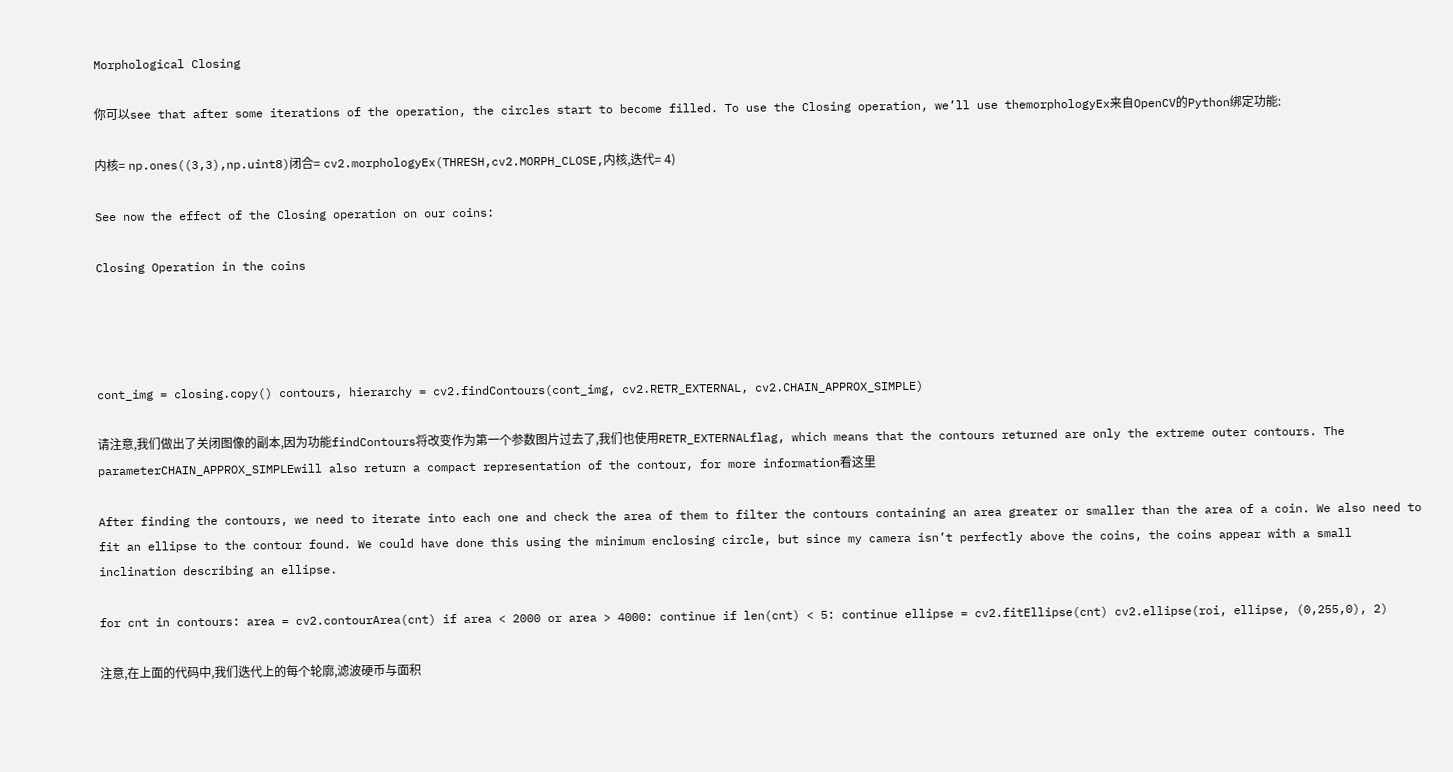Morphological Closing

你可以see that after some iterations of the operation, the circles start to become filled. To use the Closing operation, we’ll use themorphologyEx来自OpenCV的Python绑定功能:

内核= np.ones((3,3),np.uint8)闭合= cv2.morphologyEx(THRESH,cv2.MORPH_CLOSE,内核,迭代= 4)

See now the effect of the Closing operation on our coins:

Closing Operation in the coins




cont_img = closing.copy() contours, hierarchy = cv2.findContours(cont_img, cv2.RETR_EXTERNAL, cv2.CHAIN_APPROX_SIMPLE)

请注意,我们做出了关闭图像的副本,因为功能findContours将改变作为第一个参数图片过去了,我们也使用RETR_EXTERNALflag, which means that the contours returned are only the extreme outer contours. The parameterCHAIN_APPROX_SIMPLEwill also return a compact representation of the contour, for more information看这里

After finding the contours, we need to iterate into each one and check the area of them to filter the contours containing an area greater or smaller than the area of a coin. We also need to fit an ellipse to the contour found. We could have done this using the minimum enclosing circle, but since my camera isn’t perfectly above the coins, the coins appear with a small inclination describing an ellipse.

for cnt in contours: area = cv2.contourArea(cnt) if area < 2000 or area > 4000: continue if len(cnt) < 5: continue ellipse = cv2.fitEllipse(cnt) cv2.ellipse(roi, ellipse, (0,255,0), 2)

注意,在上面的代码中,我们迭代上的每个轮廓,滤波硬币与面积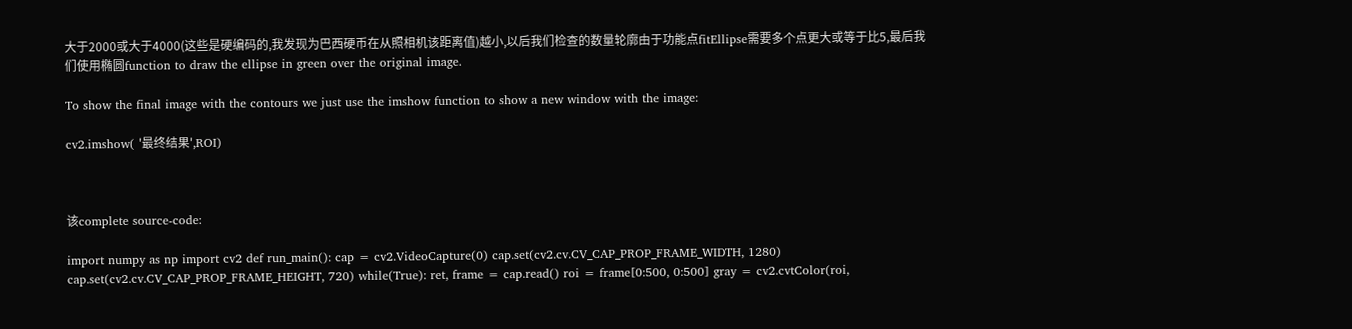大于2000或大于4000(这些是硬编码的,我发现为巴西硬币在从照相机该距离值)越小,以后我们检查的数量轮廓由于功能点fitEllipse需要多个点更大或等于比5,最后我们使用椭圆function to draw the ellipse in green over the original image.

To show the final image with the contours we just use the imshow function to show a new window with the image:

cv2.imshow( '最终结果',ROI)



该complete source-code:

import numpy as np import cv2 def run_main(): cap = cv2.VideoCapture(0) cap.set(cv2.cv.CV_CAP_PROP_FRAME_WIDTH, 1280) cap.set(cv2.cv.CV_CAP_PROP_FRAME_HEIGHT, 720) while(True): ret, frame = cap.read() roi = frame[0:500, 0:500] gray = cv2.cvtColor(roi,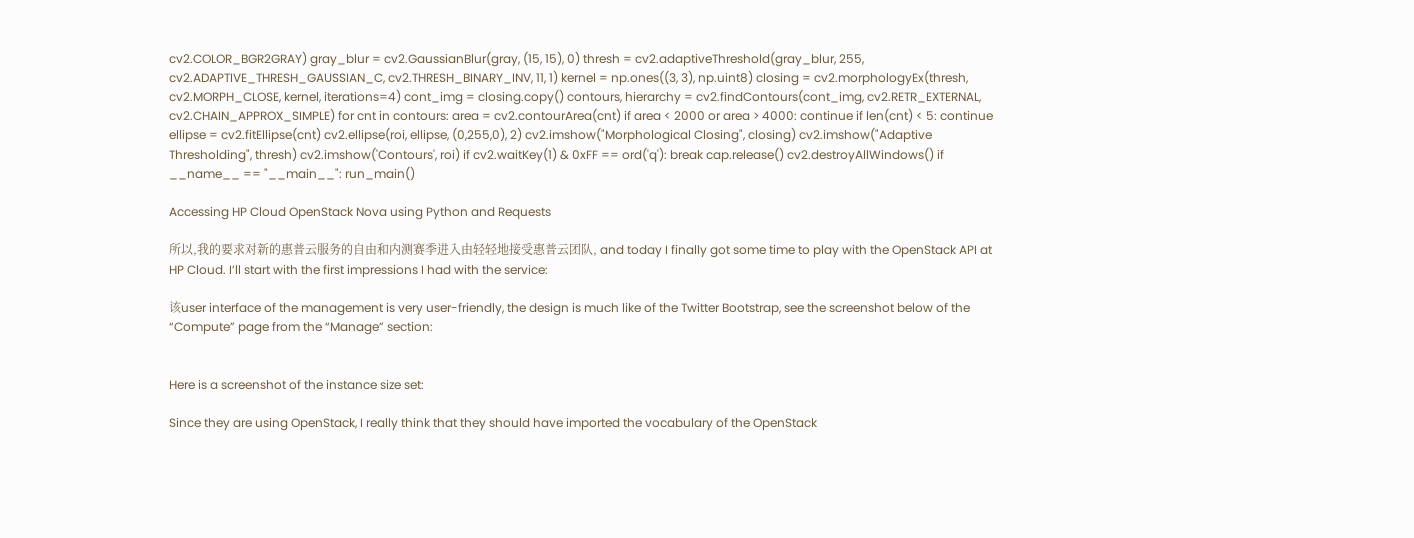cv2.COLOR_BGR2GRAY) gray_blur = cv2.GaussianBlur(gray, (15, 15), 0) thresh = cv2.adaptiveThreshold(gray_blur, 255, cv2.ADAPTIVE_THRESH_GAUSSIAN_C, cv2.THRESH_BINARY_INV, 11, 1) kernel = np.ones((3, 3), np.uint8) closing = cv2.morphologyEx(thresh, cv2.MORPH_CLOSE, kernel, iterations=4) cont_img = closing.copy() contours, hierarchy = cv2.findContours(cont_img, cv2.RETR_EXTERNAL, cv2.CHAIN_APPROX_SIMPLE) for cnt in contours: area = cv2.contourArea(cnt) if area < 2000 or area > 4000: continue if len(cnt) < 5: continue ellipse = cv2.fitEllipse(cnt) cv2.ellipse(roi, ellipse, (0,255,0), 2) cv2.imshow("Morphological Closing", closing) cv2.imshow("Adaptive Thresholding", thresh) cv2.imshow('Contours', roi) if cv2.waitKey(1) & 0xFF == ord('q'): break cap.release() cv2.destroyAllWindows() if __name__ == "__main__": run_main()

Accessing HP Cloud OpenStack Nova using Python and Requests

所以,我的要求对新的惠普云服务的自由和内测赛季进入由轻轻地接受惠普云团队, and today I finally got some time to play with the OpenStack API at HP Cloud. I’ll start with the first impressions I had with the service:

该user interface of the management is very user-friendly, the design is much like of the Twitter Bootstrap, see the screenshot below of the “Compute” page from the “Manage” section:


Here is a screenshot of the instance size set:

Since they are using OpenStack, I really think that they should have imported the vocabulary of the OpenStack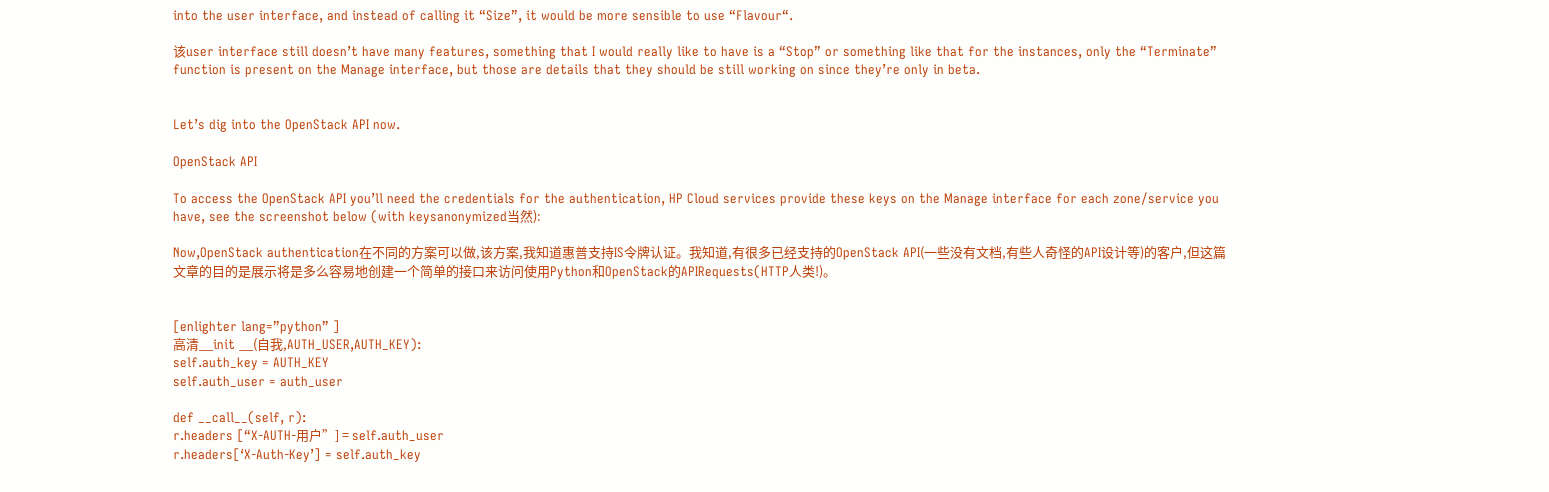into the user interface, and instead of calling it “Size”, it would be more sensible to use “Flavour“.

该user interface still doesn’t have many features, something that I would really like to have is a “Stop” or something like that for the instances, only the “Terminate” function is present on the Manage interface, but those are details that they should be still working on since they’re only in beta.


Let’s dig into the OpenStack API now.

OpenStack API

To access the OpenStack API you’ll need the credentials for the authentication, HP Cloud services provide these keys on the Manage interface for each zone/service you have, see the screenshot below (with keysanonymized当然):

Now,OpenStack authentication在不同的方案可以做,该方案,我知道惠普支持IS令牌认证。我知道,有很多已经支持的OpenStack API(一些没有文档,有些人奇怪的API设计等)的客户,但这篇文章的目的是展示将是多么容易地创建一个简单的接口来访问使用Python和OpenStack的APIRequests(HTTP人类!)。


[enlighter lang=”python” ]
高清__init __(自我,AUTH_USER,AUTH_KEY):
self.auth_key = AUTH_KEY
self.auth_user = auth_user

def __call__(self, r):
r.headers [“X-AUTH-用户”] = self.auth_user
r.headers[‘X-Auth-Key’] = self.auth_key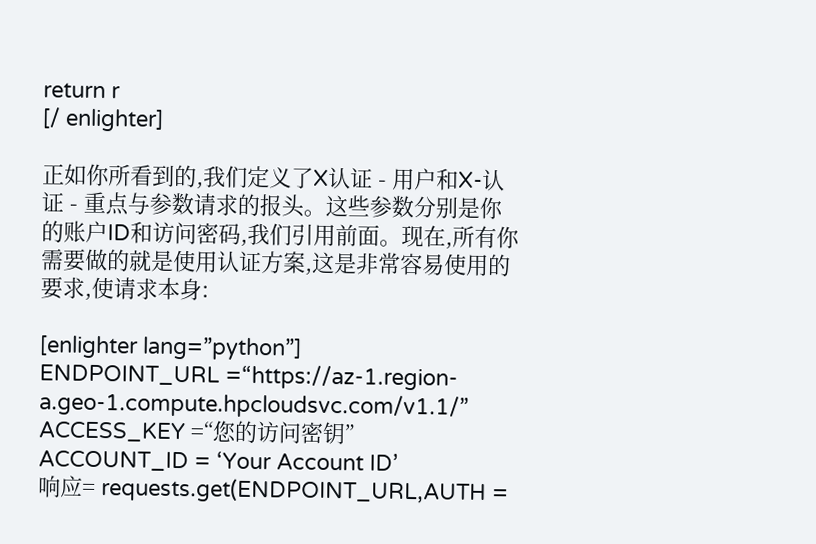return r
[/ enlighter]

正如你所看到的,我们定义了X认证 - 用户和X-认证 - 重点与参数请求的报头。这些参数分别是你的账户ID和访问密码,我们引用前面。现在,所有你需要做的就是使用认证方案,这是非常容易使用的要求,使请求本身:

[enlighter lang=”python”]
ENDPOINT_URL =“https://az-1.region-a.geo-1.compute.hpcloudsvc.com/v1.1/”
ACCESS_KEY =“您的访问密钥”
ACCOUNT_ID = ‘Your Account ID’
响应= requests.get(ENDPOINT_URL,AUTH =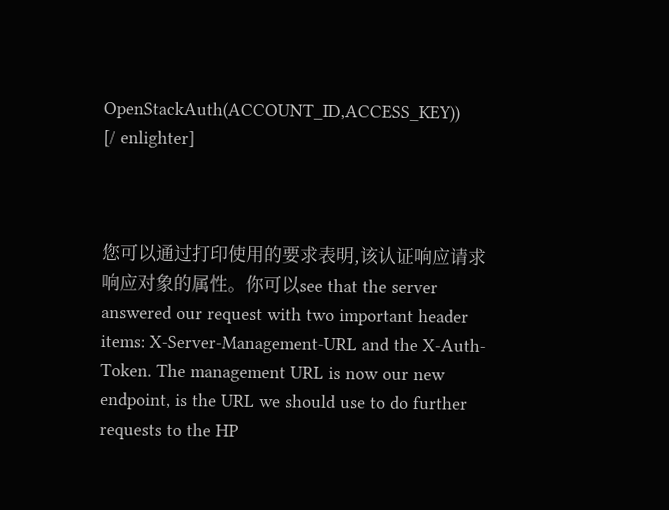OpenStackAuth(ACCOUNT_ID,ACCESS_KEY))
[/ enlighter]



您可以通过打印使用的要求表明,该认证响应请求响应对象的属性。你可以see that the server answered our request with two important header items: X-Server-Management-URL and the X-Auth-Token. The management URL is now our new endpoint, is the URL we should use to do further requests to the HP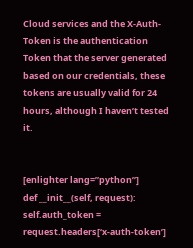Cloud services and the X-Auth-Token is the authentication Token that the server generated based on our credentials, these tokens are usually valid for 24 hours, although I haven’t tested it.


[enlighter lang=”python”]
def __init__(self, request):
self.auth_token = request.headers[‘x-auth-token’]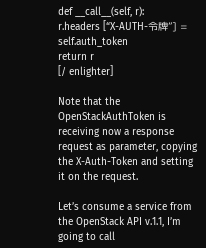def __call__(self, r):
r.headers [“X-AUTH-令牌”] = self.auth_token
return r
[/ enlighter]

Note that the OpenStackAuthToken is receiving now a response request as parameter, copying the X-Auth-Token and setting it on the request.

Let’s consume a service from the OpenStack API v.1.1, I’m going to call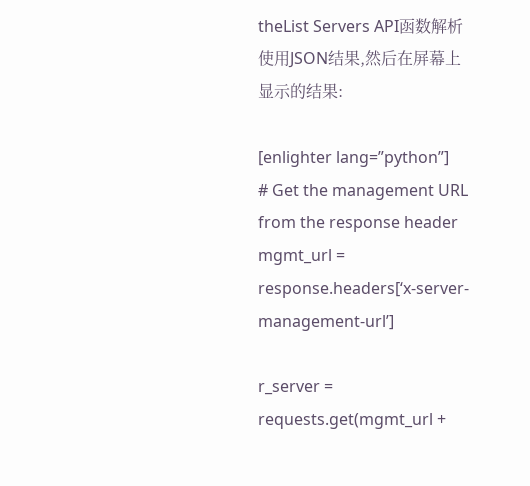theList Servers API函数解析使用JSON结果,然后在屏幕上显示的结果:

[enlighter lang=”python”]
# Get the management URL from the response header
mgmt_url = response.headers[‘x-server-management-url’]

r_server = requests.get(mgmt_url +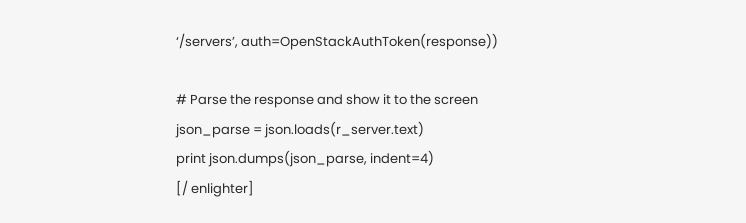‘/servers’, auth=OpenStackAuthToken(response))

# Parse the response and show it to the screen
json_parse = json.loads(r_server.text)
print json.dumps(json_parse, indent=4)
[/ enlighter]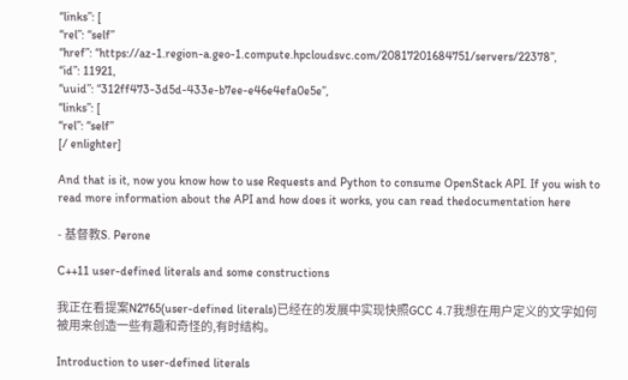“links”: [
“rel”: “self”
“href”: “https://az-1.region-a.geo-1.compute.hpcloudsvc.com/20817201684751/servers/22378”,
“id”: 11921,
“uuid”: “312ff473-3d5d-433e-b7ee-e46e4efa0e5e”,
“links”: [
“rel”: “self”
[/ enlighter]

And that is it, now you know how to use Requests and Python to consume OpenStack API. If you wish to read more information about the API and how does it works, you can read thedocumentation here

- 基督教S. Perone

C++11 user-defined literals and some constructions

我正在看提案N2765(user-defined literals)已经在的发展中实现快照GCC 4.7我想在用户定义的文字如何被用来创造一些有趣和奇怪的,有时结构。

Introduction to user-defined literals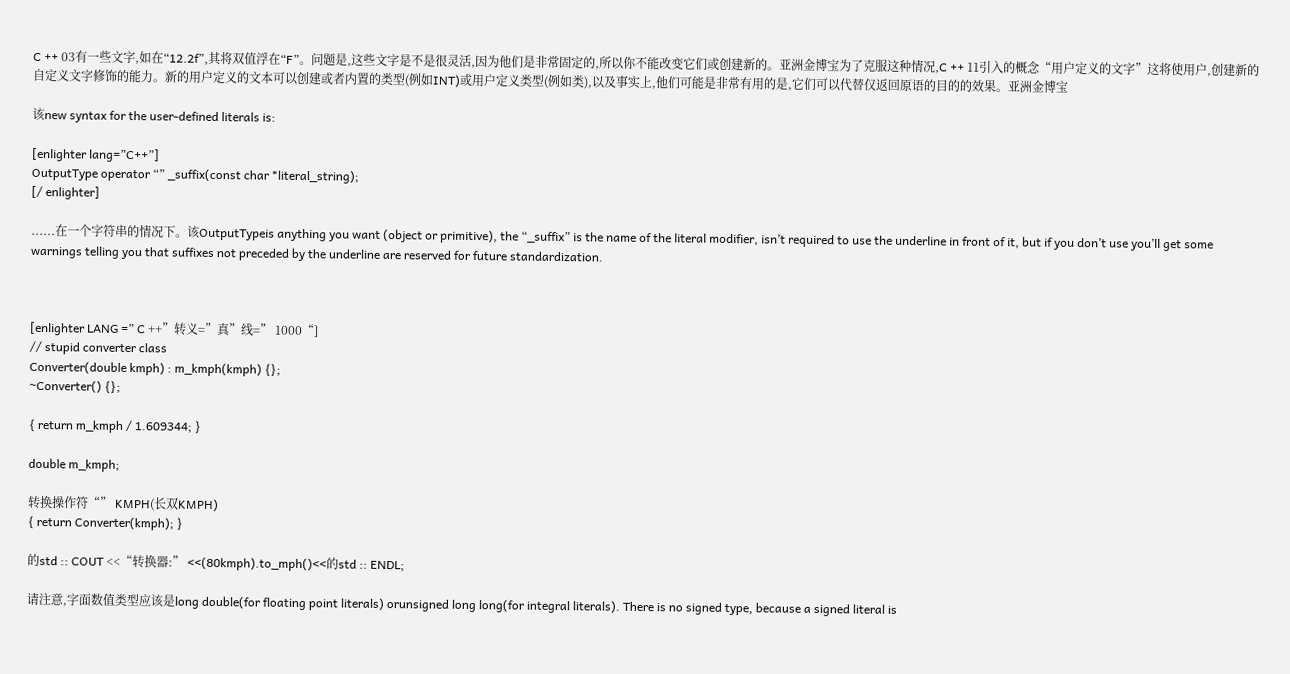C ++ 03有一些文字,如在“12.2f”,其将双值浮在“F”。问题是,这些文字是不是很灵活,因为他们是非常固定的,所以你不能改变它们或创建新的。亚洲金博宝为了克服这种情况,C ++ 11引入的概念“用户定义的文字”这将使用户,创建新的自定义文字修饰的能力。新的用户定义的文本可以创建或者内置的类型(例如INT)或用户定义类型(例如类),以及事实上,他们可能是非常有用的是,它们可以代替仅返回原语的目的的效果。亚洲金博宝

该new syntax for the user-defined literals is:

[enlighter lang=”C++”]
OutputType operator “” _suffix(const char *literal_string);
[/ enlighter]

......在一个字符串的情况下。该OutputTypeis anything you want (object or primitive), the “_suffix” is the name of the literal modifier, isn’t required to use the underline in front of it, but if you don’t use you’ll get some warnings telling you that suffixes not preceded by the underline are reserved for future standardization.



[enlighter LANG =” C ++”转义=”真”线=” 1000“]
// stupid converter class
Converter(double kmph) : m_kmph(kmph) {};
~Converter() {};

{ return m_kmph / 1.609344; }

double m_kmph;

转换操作符“” KMPH(长双KMPH)
{ return Converter(kmph); }

的std :: COUT <<“转换器:” <<(80kmph).to_mph()<<的std :: ENDL;

请注意,字面数值类型应该是long double(for floating point literals) orunsigned long long(for integral literals). There is no signed type, because a signed literal is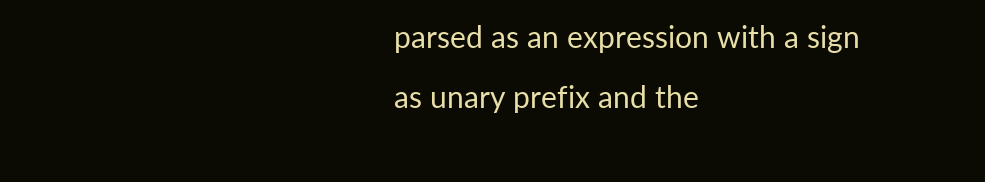parsed as an expression with a sign as unary prefix and the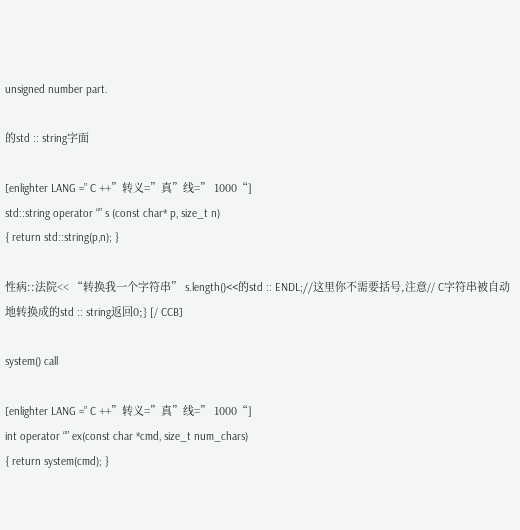unsigned number part.

的std :: string字面

[enlighter LANG =” C ++”转义=”真”线=” 1000“]
std::string operator “” s (const char* p, size_t n)
{ return std::string(p,n); }

性病::法院<< “转换我一个字符串” s.length()<<的std :: ENDL;//这里你不需要括号,注意// C字符串被自动地转换成的std :: string返回0;} [/ CCB]

system() call

[enlighter LANG =” C ++”转义=”真”线=” 1000“]
int operator “” ex(const char *cmd, size_t num_chars)
{ return system(cmd); }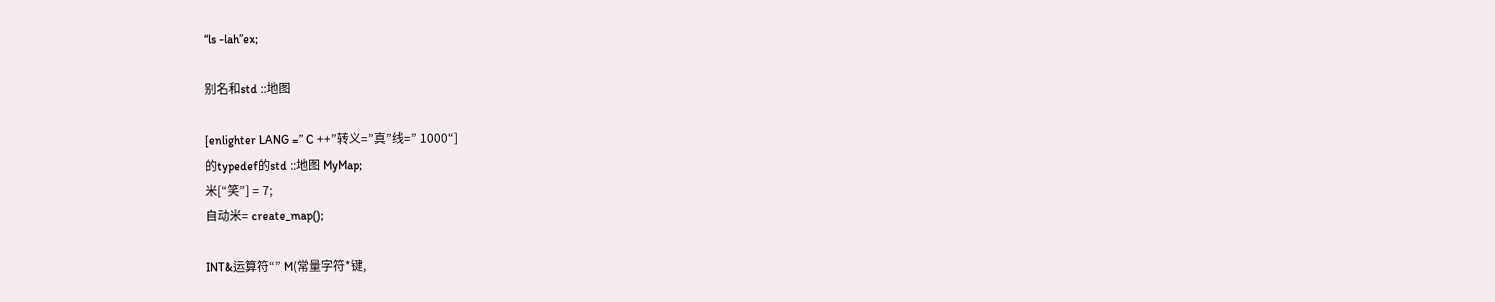“ls -lah”ex;

别名和std ::地图

[enlighter LANG =” C ++”转义=”真”线=” 1000“]
的typedef的std ::地图 MyMap;
米[“笑”] = 7;
自动米= create_map();

INT&运算符“” M(常量字符*键,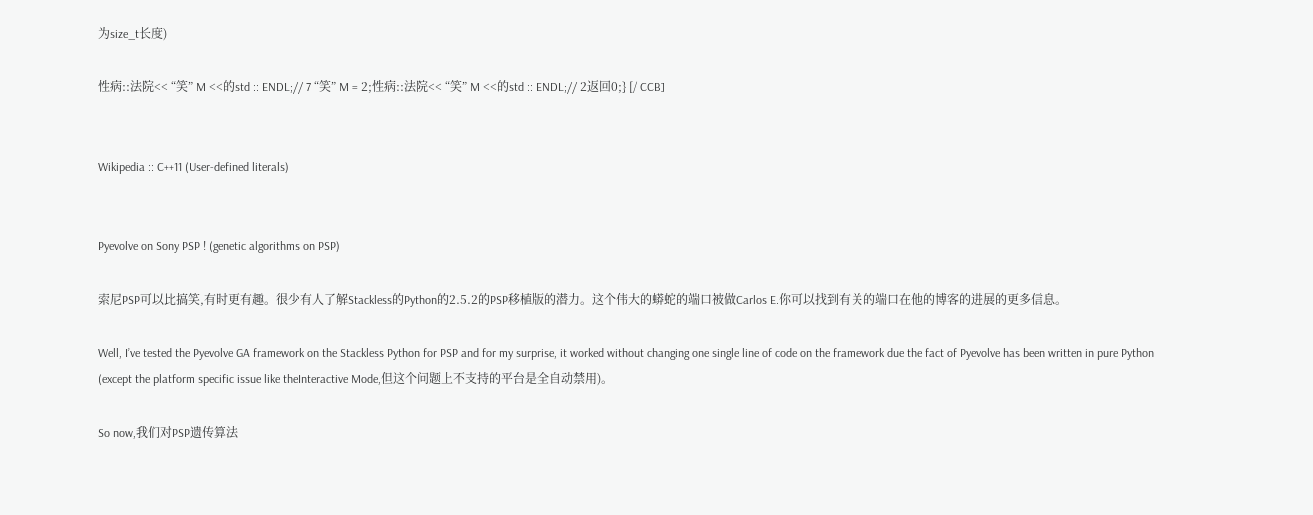为size_t长度)

性病::法院<< “笑” M <<的std :: ENDL;// 7 “笑” M = 2;性病::法院<< “笑” M <<的std :: ENDL;// 2返回0;} [/ CCB]


Wikipedia :: C++11 (User-defined literals)


Pyevolve on Sony PSP ! (genetic algorithms on PSP)

索尼PSP可以比搞笑,有时更有趣。很少有人了解Stackless的Python的2.5.2的PSP移植版的潜力。这个伟大的蟒蛇的端口被做Carlos E.你可以找到有关的端口在他的博客的进展的更多信息。

Well, I’ve tested the Pyevolve GA framework on the Stackless Python for PSP and for my surprise, it worked without changing one single line of code on the framework due the fact of Pyevolve has been written in pure Python (except the platform specific issue like theInteractive Mode,但这个问题上不支持的平台是全自动禁用)。

So now,我们对PSP遗传算法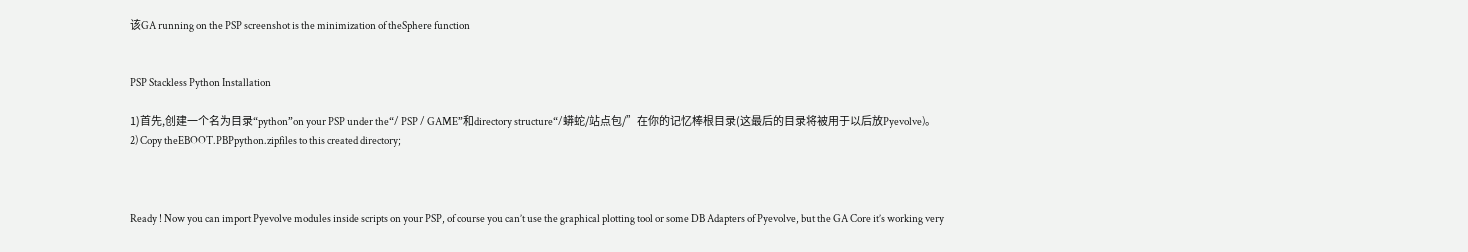该GA running on the PSP screenshot is the minimization of theSphere function


PSP Stackless Python Installation

1)首先,创建一个名为目录“python”on your PSP under the“/ PSP / GAME”和directory structure“/蟒蛇/站点包/”在你的记忆棒根目录(这最后的目录将被用于以后放Pyevolve)。
2) Copy theEBOOT.PBPpython.zipfiles to this created directory;



Ready ! Now you can import Pyevolve modules inside scripts on your PSP, of course you can’t use the graphical plotting tool or some DB Adapters of Pyevolve, but the GA Core it’s working very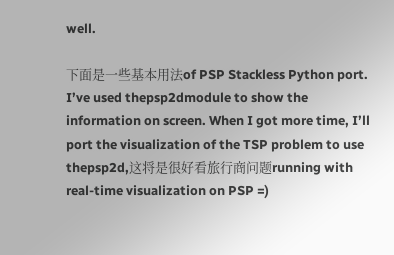well.

下面是一些基本用法of PSP Stackless Python port. I’ve used thepsp2dmodule to show the information on screen. When I got more time, I’ll port the visualization of the TSP problem to use thepsp2d,这将是很好看旅行商问题running with real-time visualization on PSP =)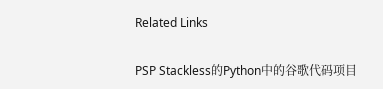Related Links

PSP Stackless的Python中的谷歌代码项目